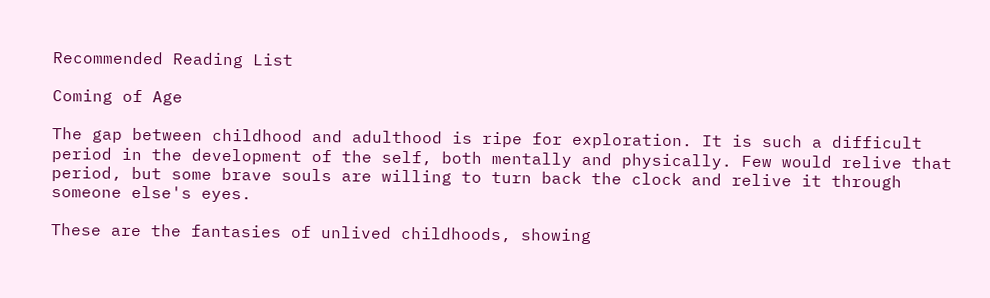Recommended Reading List

Coming of Age

The gap between childhood and adulthood is ripe for exploration. It is such a difficult period in the development of the self, both mentally and physically. Few would relive that period, but some brave souls are willing to turn back the clock and relive it through someone else's eyes.

These are the fantasies of unlived childhoods, showing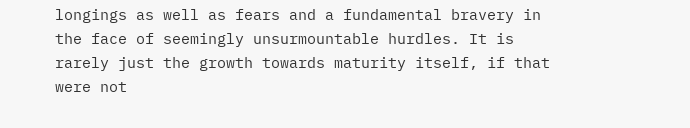longings as well as fears and a fundamental bravery in the face of seemingly unsurmountable hurdles. It is rarely just the growth towards maturity itself, if that were not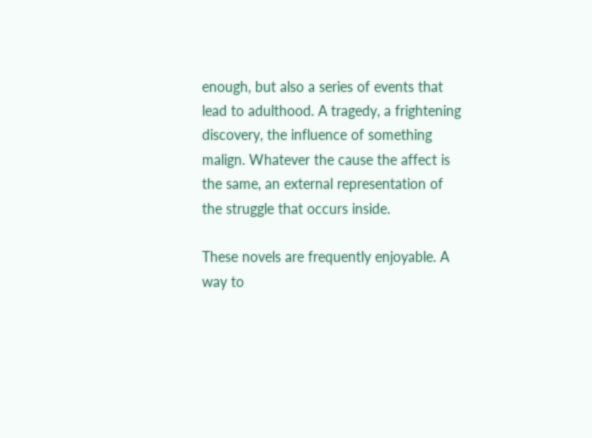enough, but also a series of events that lead to adulthood. A tragedy, a frightening discovery, the influence of something malign. Whatever the cause the affect is the same, an external representation of the struggle that occurs inside.

These novels are frequently enjoyable. A way to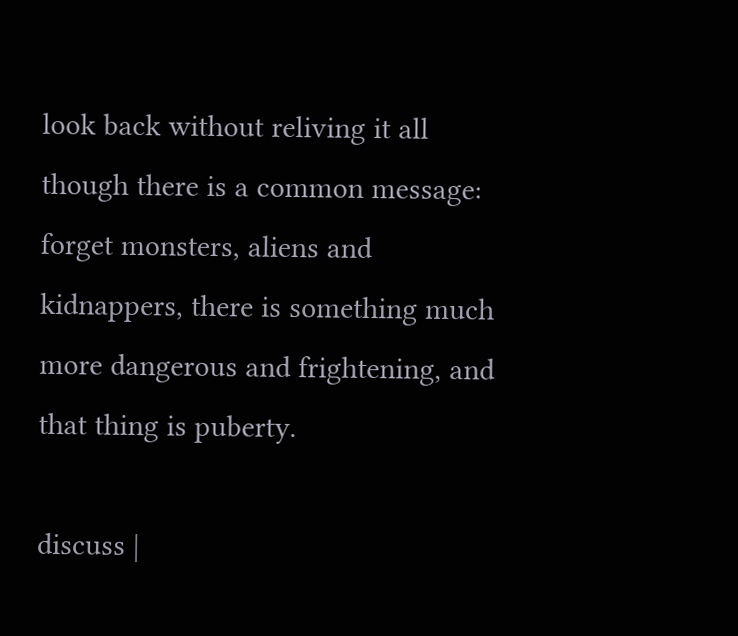look back without reliving it all though there is a common message: forget monsters, aliens and kidnappers, there is something much more dangerous and frightening, and that thing is puberty.

discuss |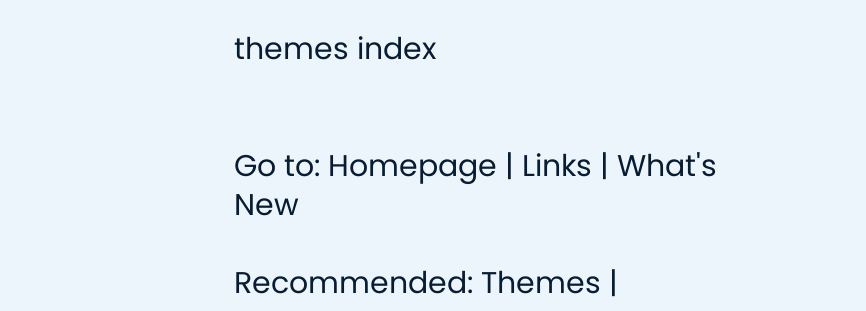themes index


Go to: Homepage | Links | What's New

Recommended: Themes |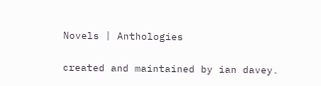Novels | Anthologies

created and maintained by ian davey.